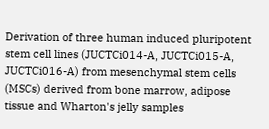Derivation of three human induced pluripotent stem cell lines (JUCTCi014-A, JUCTCi015-A, JUCTCi016-A) from mesenchymal stem cells (MSCs) derived from bone marrow, adipose tissue and Wharton's jelly samples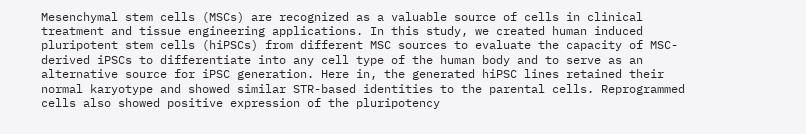Mesenchymal stem cells (MSCs) are recognized as a valuable source of cells in clinical treatment and tissue engineering applications. In this study, we created human induced pluripotent stem cells (hiPSCs) from different MSC sources to evaluate the capacity of MSC-derived iPSCs to differentiate into any cell type of the human body and to serve as an alternative source for iPSC generation. Here in, the generated hiPSC lines retained their normal karyotype and showed similar STR-based identities to the parental cells. Reprogrammed cells also showed positive expression of the pluripotency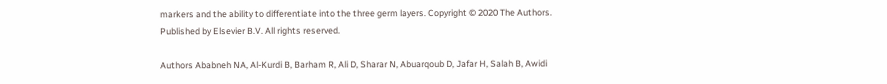markers and the ability to differentiate into the three germ layers. Copyright © 2020 The Authors. Published by Elsevier B.V. All rights reserved.

Authors Ababneh NA, Al-Kurdi B, Barham R, Ali D, Sharar N, Abuarqoub D, Jafar H, Salah B, Awidi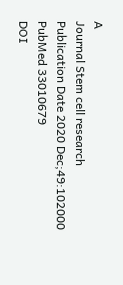A
Journal Stem cell research
Publication Date 2020 Dec;49:102000
PubMed 33010679
DOI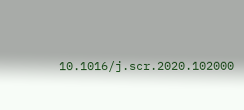10.1016/j.scr.2020.102000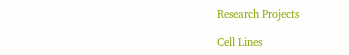Research Projects

Cell Lines